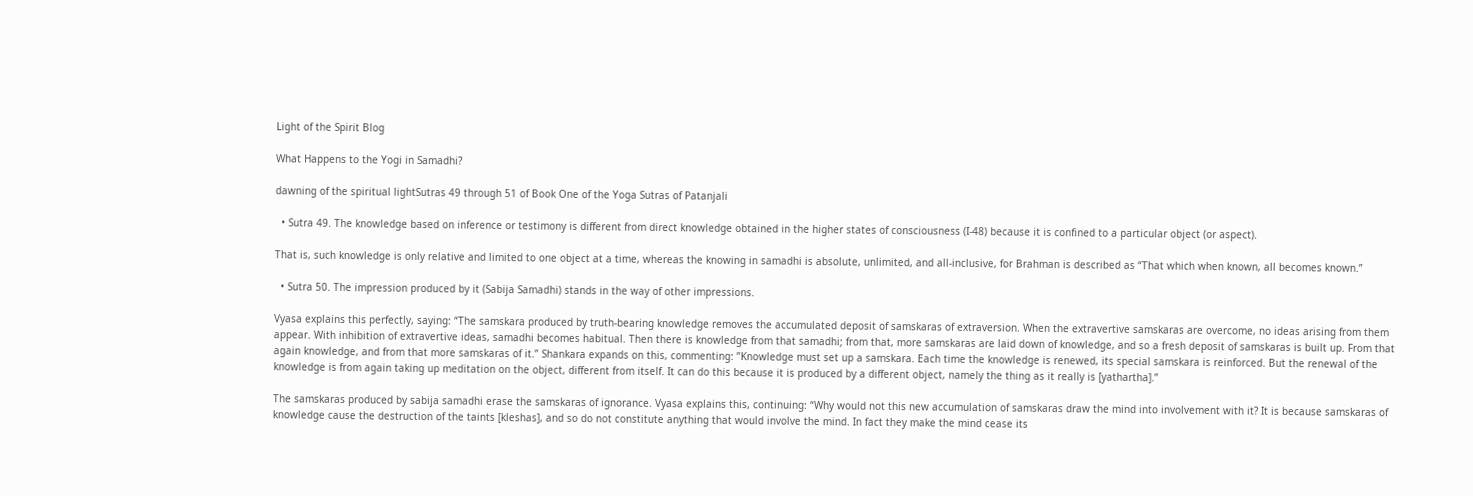Light of the Spirit Blog

What Happens to the Yogi in Samadhi?

dawning of the spiritual lightSutras 49 through 51 of Book One of the Yoga Sutras of Patanjali

  • Sutra 49. The knowledge based on inference or testimony is different from direct knowledge obtained in the higher states of consciousness (I-48) because it is confined to a particular object (or aspect).

That is, such knowledge is only relative and limited to one object at a time, whereas the knowing in samadhi is absolute, unlimited, and all-inclusive, for Brahman is described as “That which when known, all becomes known.”

  • Sutra 50. The impression produced by it (Sabija Samadhi) stands in the way of other impressions.

Vyasa explains this perfectly, saying: “The samskara produced by truth-bearing knowledge removes the accumulated deposit of samskaras of extraversion. When the extravertive samskaras are overcome, no ideas arising from them appear. With inhibition of extravertive ideas, samadhi becomes habitual. Then there is knowledge from that samadhi; from that, more samskaras are laid down of knowledge, and so a fresh deposit of samskaras is built up. From that again knowledge, and from that more samskaras of it.” Shankara expands on this, commenting: ”Knowledge must set up a samskara. Each time the knowledge is renewed, its special samskara is reinforced. But the renewal of the knowledge is from again taking up meditation on the object, different from itself. It can do this because it is produced by a different object, namely the thing as it really is [yathartha].”

The samskaras produced by sabija samadhi erase the samskaras of ignorance. Vyasa explains this, continuing: “Why would not this new accumulation of samskaras draw the mind into involvement with it? It is because samskaras of knowledge cause the destruction of the taints [kleshas], and so do not constitute anything that would involve the mind. In fact they make the mind cease its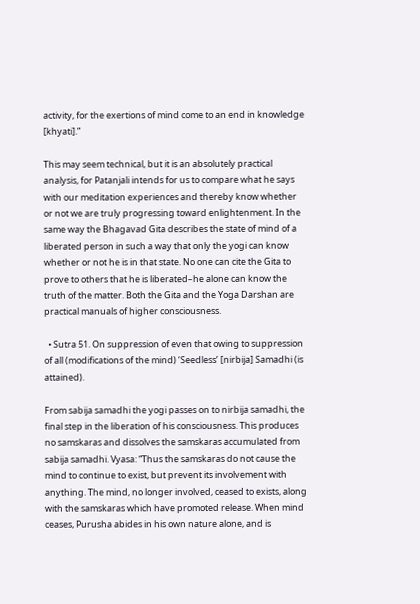activity, for the exertions of mind come to an end in knowledge [khyati].”

This may seem technical, but it is an absolutely practical analysis, for Patanjali intends for us to compare what he says with our meditation experiences and thereby know whether or not we are truly progressing toward enlightenment. In the same way the Bhagavad Gita describes the state of mind of a liberated person in such a way that only the yogi can know whether or not he is in that state. No one can cite the Gita to prove to others that he is liberated–he alone can know the truth of the matter. Both the Gita and the Yoga Darshan are practical manuals of higher consciousness.

  • Sutra 51. On suppression of even that owing to suppression of all (modifications of the mind) ‘Seedless’ [nirbija] Samadhi (is attained).

From sabija samadhi the yogi passes on to nirbija samadhi, the final step in the liberation of his consciousness. This produces no samskaras and dissolves the samskaras accumulated from sabija samadhi. Vyasa: “Thus the samskaras do not cause the mind to continue to exist, but prevent its involvement with anything. The mind, no longer involved, ceased to exists, along with the samskaras which have promoted release. When mind ceases, Purusha abides in his own nature alone, and is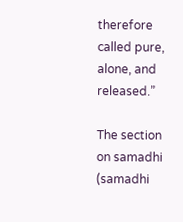therefore called pure, alone, and released.”

The section on samadhi (samadhi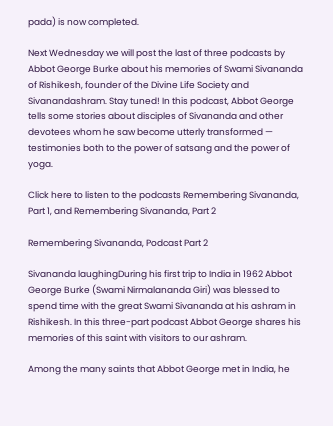pada) is now completed.

Next Wednesday we will post the last of three podcasts by Abbot George Burke about his memories of Swami Sivananda of Rishikesh, founder of the Divine Life Society and Sivanandashram. Stay tuned! In this podcast, Abbot George tells some stories about disciples of Sivananda and other devotees whom he saw become utterly transformed — testimonies both to the power of satsang and the power of yoga.

Click here to listen to the podcasts Remembering Sivananda, Part 1, and Remembering Sivananda, Part 2

Remembering Sivananda, Podcast Part 2

Sivananda laughingDuring his first trip to India in 1962 Abbot George Burke (Swami Nirmalananda Giri) was blessed to spend time with the great Swami Sivananda at his ashram in Rishikesh. In this three-part podcast Abbot George shares his memories of this saint with visitors to our ashram.

Among the many saints that Abbot George met in India, he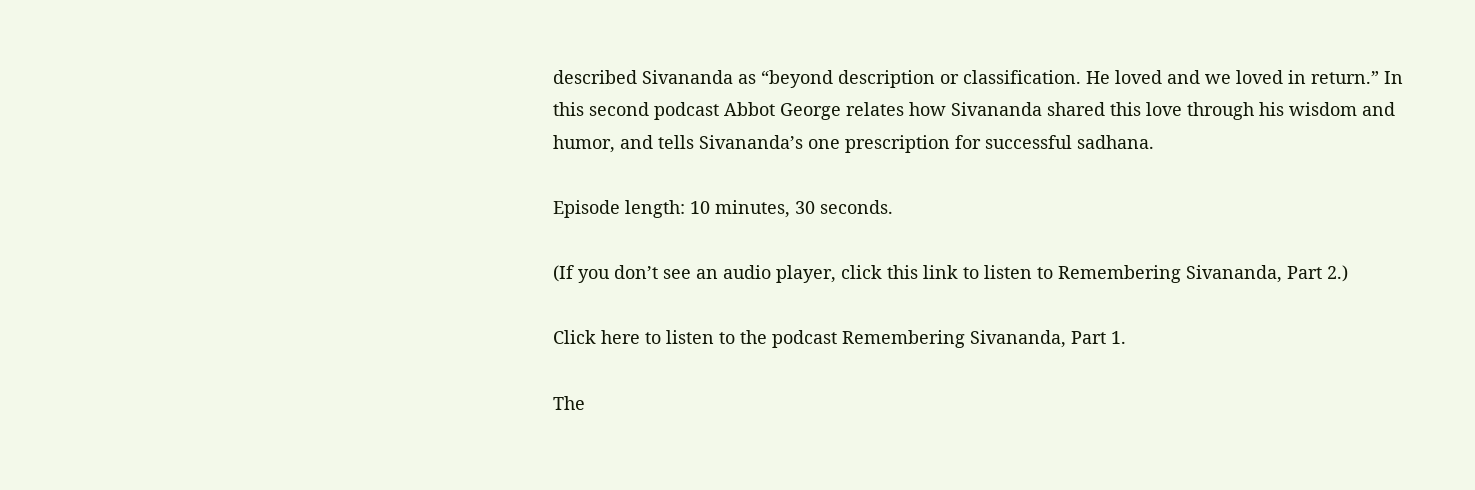described Sivananda as “beyond description or classification. He loved and we loved in return.” In this second podcast Abbot George relates how Sivananda shared this love through his wisdom and humor, and tells Sivananda’s one prescription for successful sadhana.

Episode length: 10 minutes, 30 seconds.

(If you don’t see an audio player, click this link to listen to Remembering Sivananda, Part 2.)

Click here to listen to the podcast Remembering Sivananda, Part 1.

The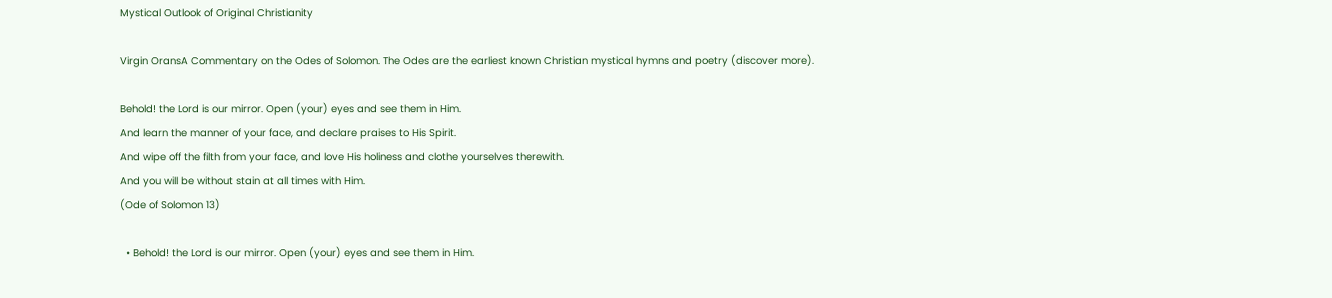Mystical Outlook of Original Christianity

Virgin OransA Commentary on the Odes of Solomon. The Odes are the earliest known Christian mystical hymns and poetry (discover more).

Behold! the Lord is our mirror. Open (your) eyes and see them in Him.
And learn the manner of your face, and declare praises to His Spirit.
And wipe off the filth from your face, and love His holiness and clothe yourselves therewith.
And you will be without stain at all times with Him.
(Ode of Solomon 13)

  • Behold! the Lord is our mirror. Open (your) eyes and see them in Him.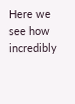Here we see how incredibly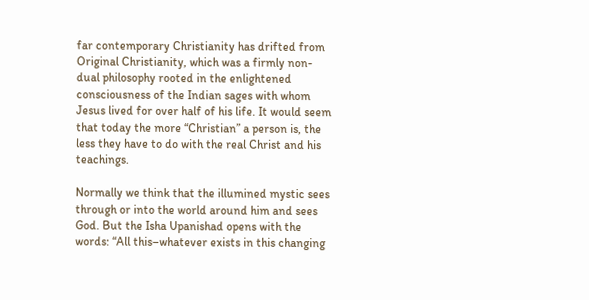far contemporary Christianity has drifted from Original Christianity, which was a firmly non-dual philosophy rooted in the enlightened consciousness of the Indian sages with whom Jesus lived for over half of his life. It would seem that today the more “Christian” a person is, the less they have to do with the real Christ and his teachings.

Normally we think that the illumined mystic sees through or into the world around him and sees God. But the Isha Upanishad opens with the words: “All this–whatever exists in this changing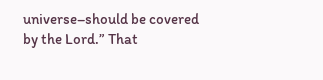universe–should be covered by the Lord.” That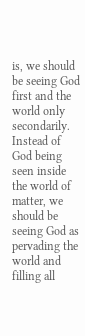is, we should be seeing God first and the world only secondarily. Instead of God being seen inside the world of matter, we should be seeing God as pervading the world and filling all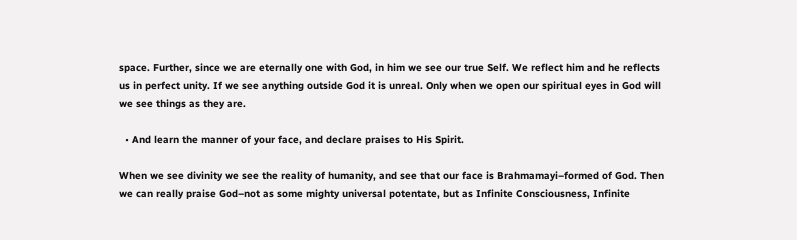space. Further, since we are eternally one with God, in him we see our true Self. We reflect him and he reflects us in perfect unity. If we see anything outside God it is unreal. Only when we open our spiritual eyes in God will we see things as they are.

  • And learn the manner of your face, and declare praises to His Spirit.

When we see divinity we see the reality of humanity, and see that our face is Brahmamayi–formed of God. Then we can really praise God–not as some mighty universal potentate, but as Infinite Consciousness, Infinite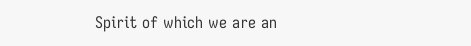Spirit of which we are an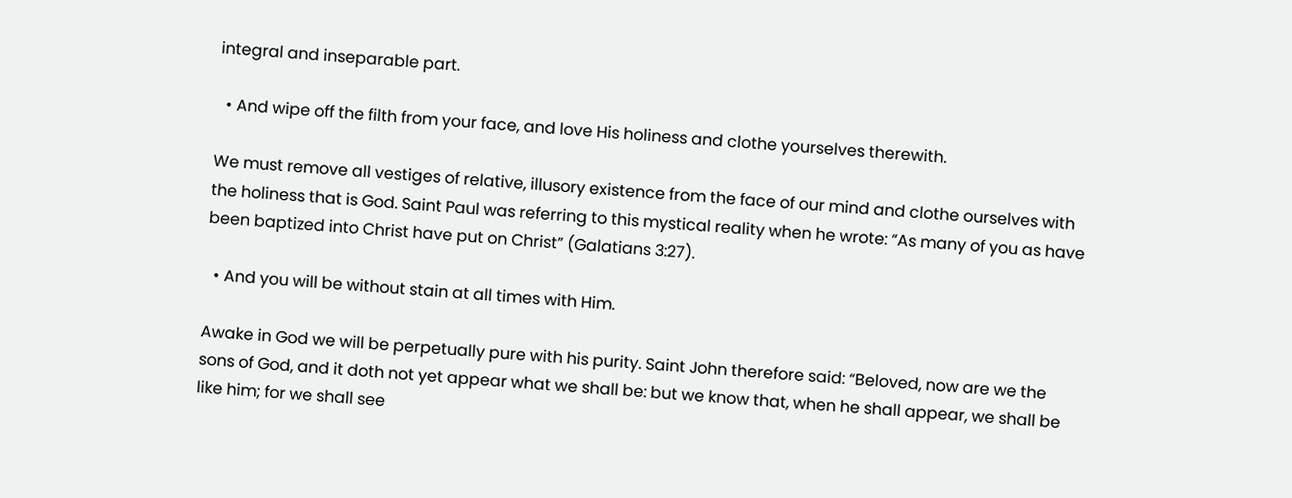integral and inseparable part.

  • And wipe off the filth from your face, and love His holiness and clothe yourselves therewith.

We must remove all vestiges of relative, illusory existence from the face of our mind and clothe ourselves with the holiness that is God. Saint Paul was referring to this mystical reality when he wrote: “As many of you as have been baptized into Christ have put on Christ” (Galatians 3:27).

  • And you will be without stain at all times with Him.

Awake in God we will be perpetually pure with his purity. Saint John therefore said: “Beloved, now are we the sons of God, and it doth not yet appear what we shall be: but we know that, when he shall appear, we shall be like him; for we shall see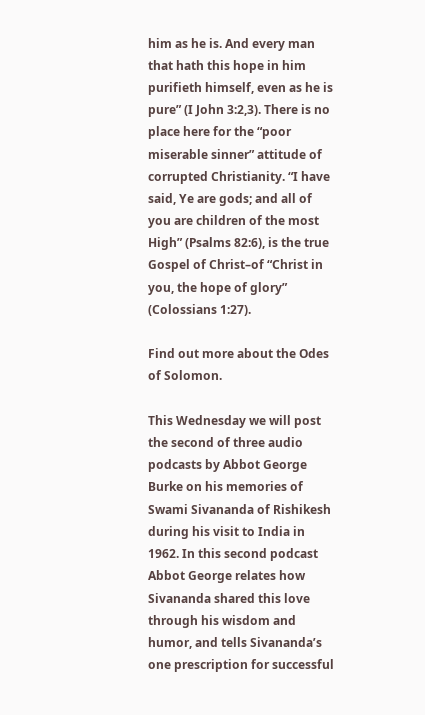him as he is. And every man that hath this hope in him purifieth himself, even as he is pure” (I John 3:2,3). There is no place here for the “poor miserable sinner” attitude of corrupted Christianity. “I have said, Ye are gods; and all of you are children of the most High” (Psalms 82:6), is the true Gospel of Christ–of “Christ in you, the hope of glory” (Colossians 1:27).

Find out more about the Odes of Solomon.

This Wednesday we will post the second of three audio podcasts by Abbot George Burke on his memories of Swami Sivananda of Rishikesh during his visit to India in 1962. In this second podcast Abbot George relates how Sivananda shared this love through his wisdom and humor, and tells Sivananda’s one prescription for successful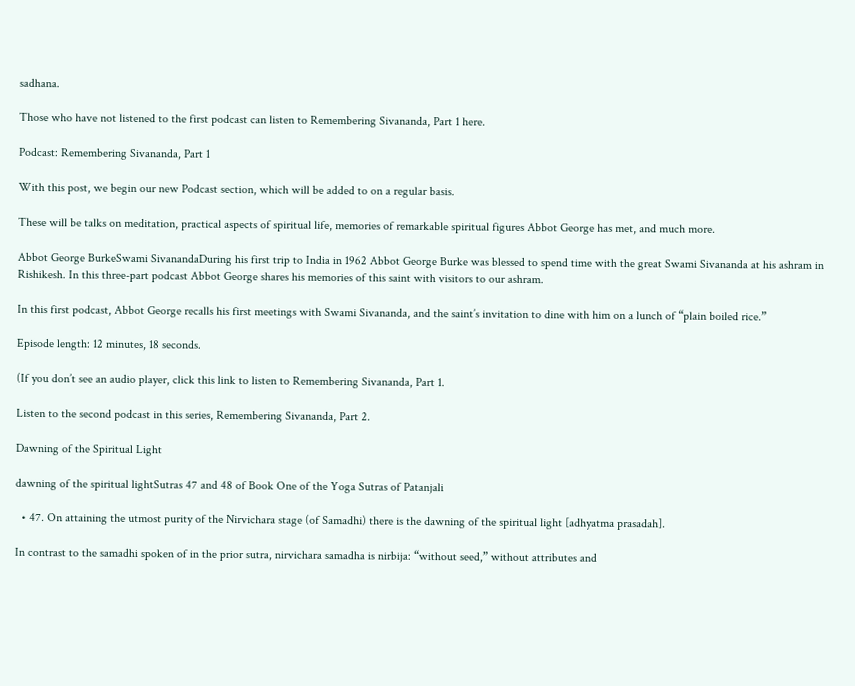sadhana.

Those who have not listened to the first podcast can listen to Remembering Sivananda, Part 1 here.

Podcast: Remembering Sivananda, Part 1

With this post, we begin our new Podcast section, which will be added to on a regular basis.

These will be talks on meditation, practical aspects of spiritual life, memories of remarkable spiritual figures Abbot George has met, and much more.

Abbot George BurkeSwami SivanandaDuring his first trip to India in 1962 Abbot George Burke was blessed to spend time with the great Swami Sivananda at his ashram in Rishikesh. In this three-part podcast Abbot George shares his memories of this saint with visitors to our ashram.

In this first podcast, Abbot George recalls his first meetings with Swami Sivananda, and the saint’s invitation to dine with him on a lunch of “plain boiled rice.”

Episode length: 12 minutes, 18 seconds.

(If you don’t see an audio player, click this link to listen to Remembering Sivananda, Part 1.

Listen to the second podcast in this series, Remembering Sivananda, Part 2.

Dawning of the Spiritual Light

dawning of the spiritual lightSutras 47 and 48 of Book One of the Yoga Sutras of Patanjali

  • 47. On attaining the utmost purity of the Nirvichara stage (of Samadhi) there is the dawning of the spiritual light [adhyatma prasadah].

In contrast to the samadhi spoken of in the prior sutra, nirvichara samadha is nirbija: “without seed,” without attributes and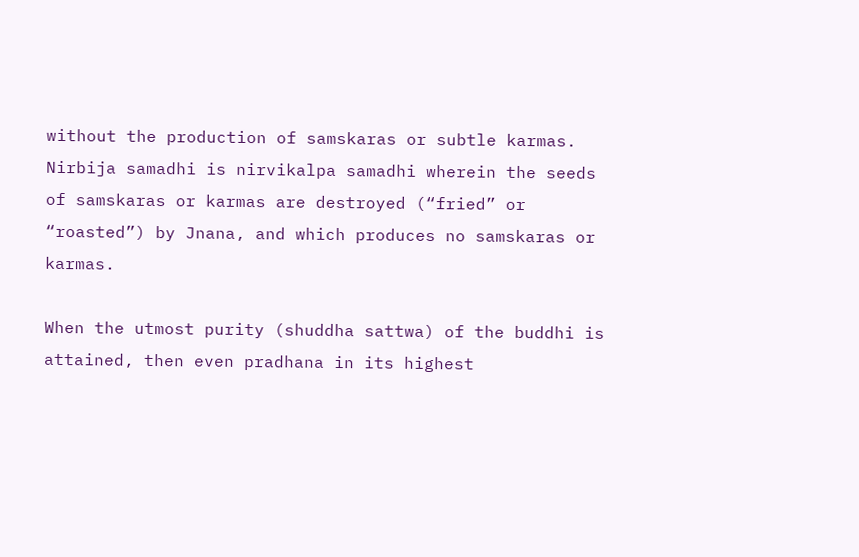without the production of samskaras or subtle karmas. Nirbija samadhi is nirvikalpa samadhi wherein the seeds of samskaras or karmas are destroyed (“fried” or “roasted”) by Jnana, and which produces no samskaras or karmas.

When the utmost purity (shuddha sattwa) of the buddhi is attained, then even pradhana in its highest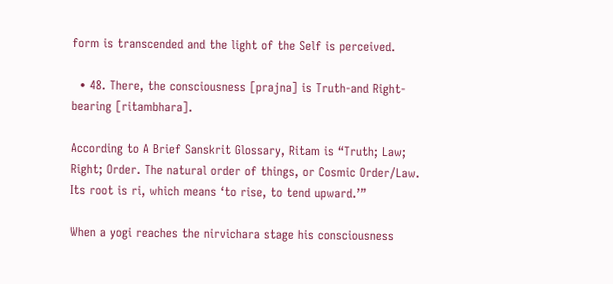form is transcended and the light of the Self is perceived.

  • 48. There, the consciousness [prajna] is Truth-and Right-bearing [ritambhara].

According to A Brief Sanskrit Glossary, Ritam is “Truth; Law; Right; Order. The natural order of things, or Cosmic Order/Law. Its root is ri, which means ‘to rise, to tend upward.’”

When a yogi reaches the nirvichara stage his consciousness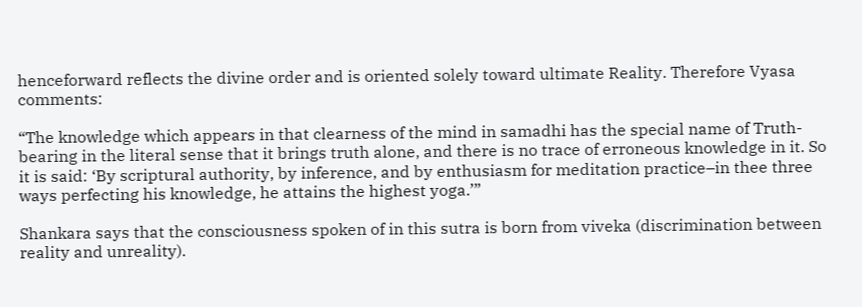henceforward reflects the divine order and is oriented solely toward ultimate Reality. Therefore Vyasa comments:

“The knowledge which appears in that clearness of the mind in samadhi has the special name of Truth-bearing in the literal sense that it brings truth alone, and there is no trace of erroneous knowledge in it. So it is said: ‘By scriptural authority, by inference, and by enthusiasm for meditation practice–in thee three ways perfecting his knowledge, he attains the highest yoga.’”

Shankara says that the consciousness spoken of in this sutra is born from viveka (discrimination between reality and unreality).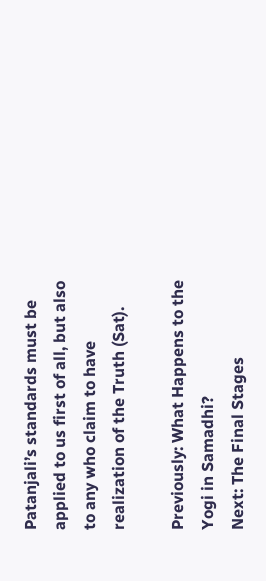Patanjali’s standards must be applied to us first of all, but also to any who claim to have realization of the Truth (Sat).

Previously: What Happens to the Yogi in Samadhi?
Next: The Final Stages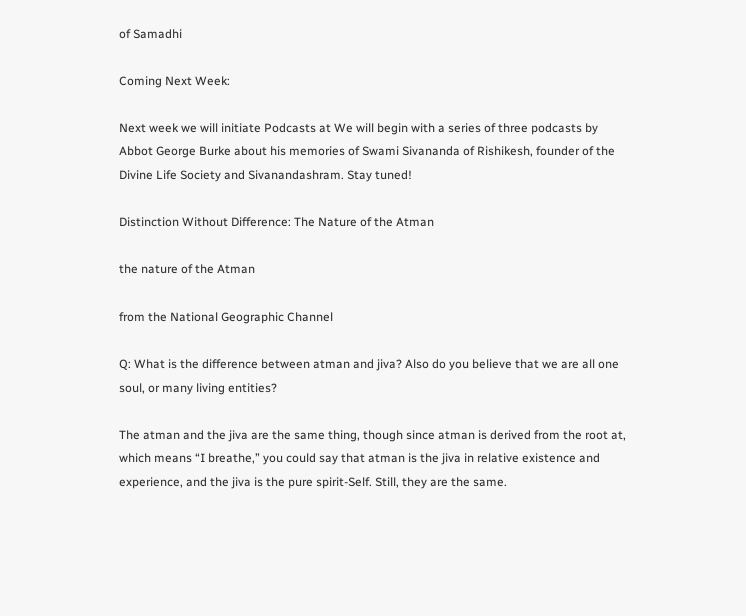of Samadhi

Coming Next Week:

Next week we will initiate Podcasts at We will begin with a series of three podcasts by Abbot George Burke about his memories of Swami Sivananda of Rishikesh, founder of the Divine Life Society and Sivanandashram. Stay tuned!

Distinction Without Difference: The Nature of the Atman

the nature of the Atman

from the National Geographic Channel

Q: What is the difference between atman and jiva? Also do you believe that we are all one soul, or many living entities?

The atman and the jiva are the same thing, though since atman is derived from the root at, which means “I breathe,” you could say that atman is the jiva in relative existence and experience, and the jiva is the pure spirit-Self. Still, they are the same.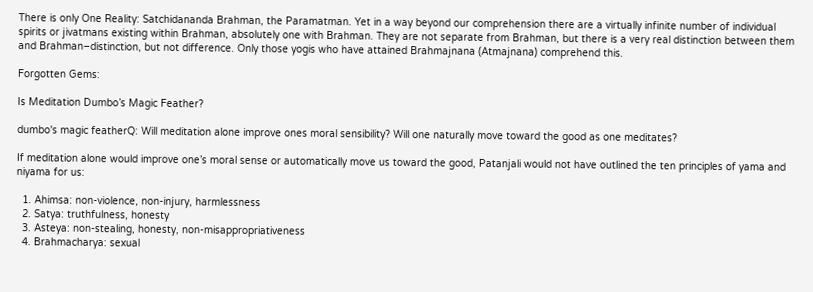There is only One Reality: Satchidananda Brahman, the Paramatman. Yet in a way beyond our comprehension there are a virtually infinite number of individual spirits or jivatmans existing within Brahman, absolutely one with Brahman. They are not separate from Brahman, but there is a very real distinction between them and Brahman–distinction, but not difference. Only those yogis who have attained Brahmajnana (Atmajnana) comprehend this.

Forgotten Gems:

Is Meditation Dumbo’s Magic Feather?

dumbo's magic featherQ: Will meditation alone improve ones moral sensibility? Will one naturally move toward the good as one meditates?

If meditation alone would improve one’s moral sense or automatically move us toward the good, Patanjali would not have outlined the ten principles of yama and niyama for us:

  1. Ahimsa: non-violence, non-injury, harmlessness
  2. Satya: truthfulness, honesty
  3. Asteya: non-stealing, honesty, non-misappropriativeness
  4. Brahmacharya: sexual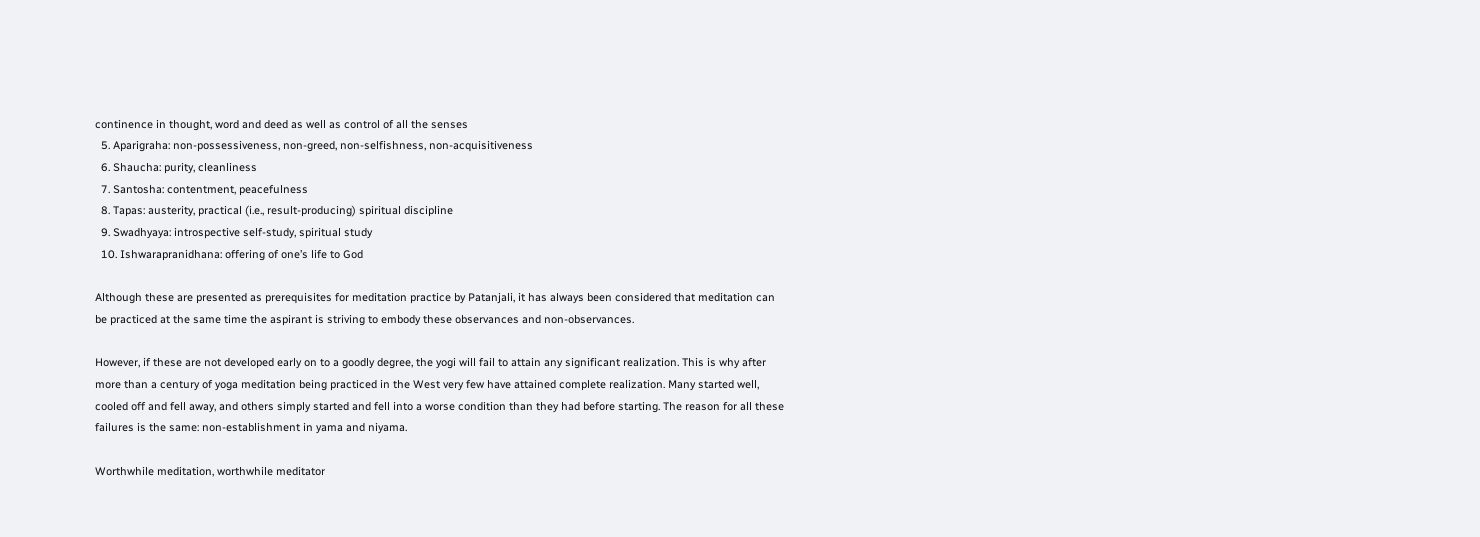continence in thought, word and deed as well as control of all the senses
  5. Aparigraha: non-possessiveness, non-greed, non-selfishness, non-acquisitiveness
  6. Shaucha: purity, cleanliness
  7. Santosha: contentment, peacefulness
  8. Tapas: austerity, practical (i.e., result-producing) spiritual discipline
  9. Swadhyaya: introspective self-study, spiritual study
  10. Ishwarapranidhana: offering of one’s life to God

Although these are presented as prerequisites for meditation practice by Patanjali, it has always been considered that meditation can be practiced at the same time the aspirant is striving to embody these observances and non-observances.

However, if these are not developed early on to a goodly degree, the yogi will fail to attain any significant realization. This is why after more than a century of yoga meditation being practiced in the West very few have attained complete realization. Many started well, cooled off and fell away, and others simply started and fell into a worse condition than they had before starting. The reason for all these failures is the same: non-establishment in yama and niyama.

Worthwhile meditation, worthwhile meditator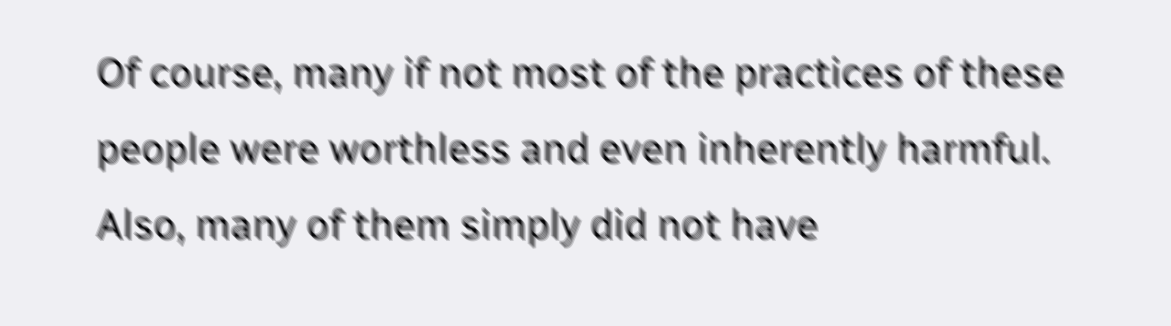Of course, many if not most of the practices of these people were worthless and even inherently harmful. Also, many of them simply did not have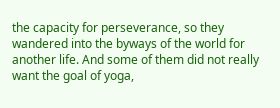the capacity for perseverance, so they wandered into the byways of the world for another life. And some of them did not really want the goal of yoga,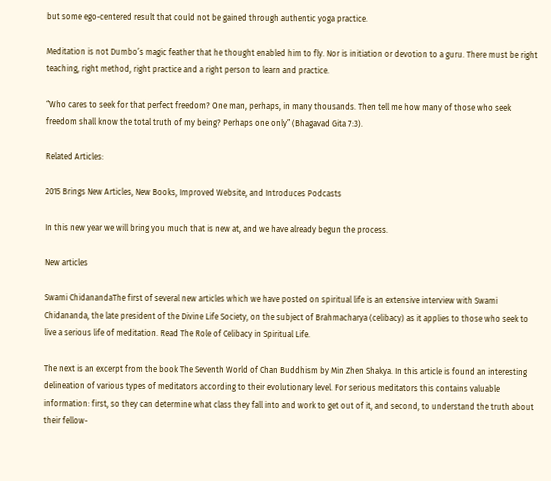but some ego-centered result that could not be gained through authentic yoga practice.

Meditation is not Dumbo’s magic feather that he thought enabled him to fly. Nor is initiation or devotion to a guru. There must be right teaching, right method, right practice and a right person to learn and practice.

“Who cares to seek for that perfect freedom? One man, perhaps, in many thousands. Then tell me how many of those who seek freedom shall know the total truth of my being? Perhaps one only” (Bhagavad Gita 7:3).

Related Articles:

2015 Brings New Articles, New Books, Improved Website, and Introduces Podcasts

In this new year we will bring you much that is new at, and we have already begun the process.

New articles

Swami ChidanandaThe first of several new articles which we have posted on spiritual life is an extensive interview with Swami Chidananda, the late president of the Divine Life Society, on the subject of Brahmacharya (celibacy) as it applies to those who seek to live a serious life of meditation. Read The Role of Celibacy in Spiritual Life.

The next is an excerpt from the book The Seventh World of Chan Buddhism by Min Zhen Shakya. In this article is found an interesting delineation of various types of meditators according to their evolutionary level. For serious meditators this contains valuable information: first, so they can determine what class they fall into and work to get out of it, and second, to understand the truth about their fellow-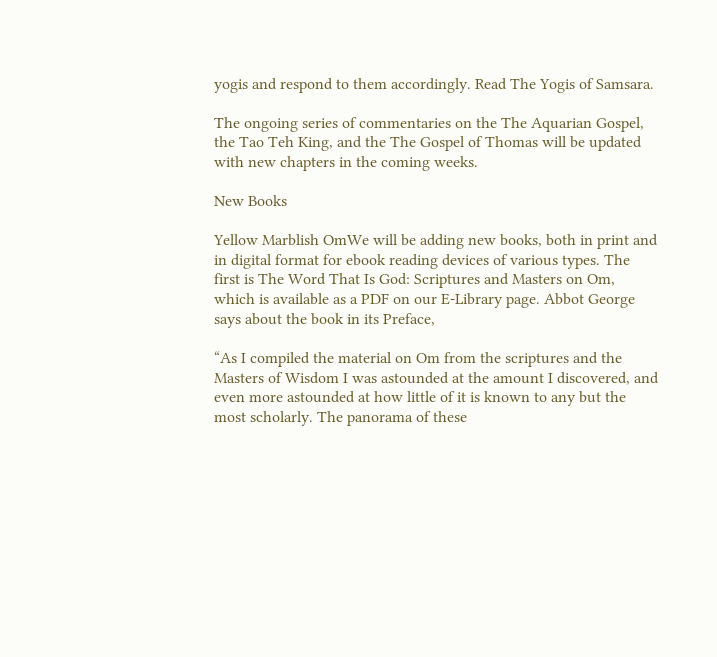yogis and respond to them accordingly. Read The Yogis of Samsara.

The ongoing series of commentaries on the The Aquarian Gospel, the Tao Teh King, and the The Gospel of Thomas will be updated with new chapters in the coming weeks.

New Books

Yellow Marblish OmWe will be adding new books, both in print and in digital format for ebook reading devices of various types. The first is The Word That Is God: Scriptures and Masters on Om, which is available as a PDF on our E-Library page. Abbot George says about the book in its Preface,

“As I compiled the material on Om from the scriptures and the Masters of Wisdom I was astounded at the amount I discovered, and even more astounded at how little of it is known to any but the most scholarly. The panorama of these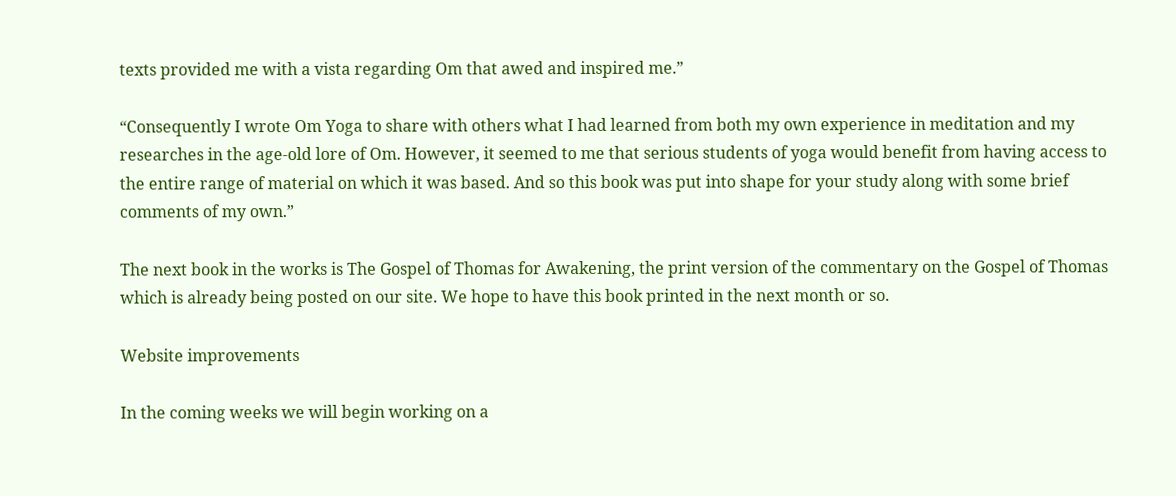texts provided me with a vista regarding Om that awed and inspired me.”

“Consequently I wrote Om Yoga to share with others what I had learned from both my own experience in meditation and my researches in the age-old lore of Om. However, it seemed to me that serious students of yoga would benefit from having access to the entire range of material on which it was based. And so this book was put into shape for your study along with some brief comments of my own.”

The next book in the works is The Gospel of Thomas for Awakening, the print version of the commentary on the Gospel of Thomas which is already being posted on our site. We hope to have this book printed in the next month or so.

Website improvements

In the coming weeks we will begin working on a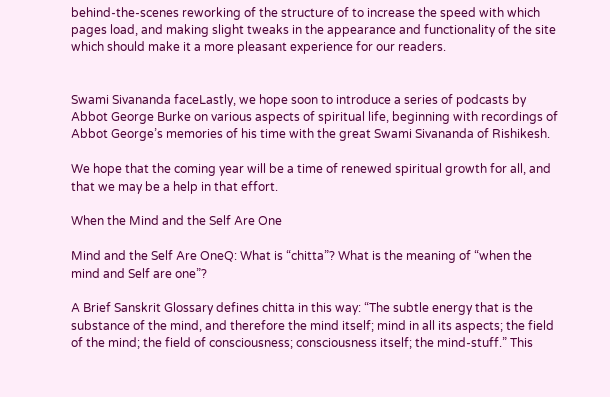behind-the-scenes reworking of the structure of to increase the speed with which pages load, and making slight tweaks in the appearance and functionality of the site which should make it a more pleasant experience for our readers.


Swami Sivananda faceLastly, we hope soon to introduce a series of podcasts by Abbot George Burke on various aspects of spiritual life, beginning with recordings of Abbot George’s memories of his time with the great Swami Sivananda of Rishikesh.

We hope that the coming year will be a time of renewed spiritual growth for all, and that we may be a help in that effort.

When the Mind and the Self Are One

Mind and the Self Are OneQ: What is “chitta”? What is the meaning of “when the mind and Self are one”?

A Brief Sanskrit Glossary defines chitta in this way: “The subtle energy that is the substance of the mind, and therefore the mind itself; mind in all its aspects; the field of the mind; the field of consciousness; consciousness itself; the mind-stuff.” This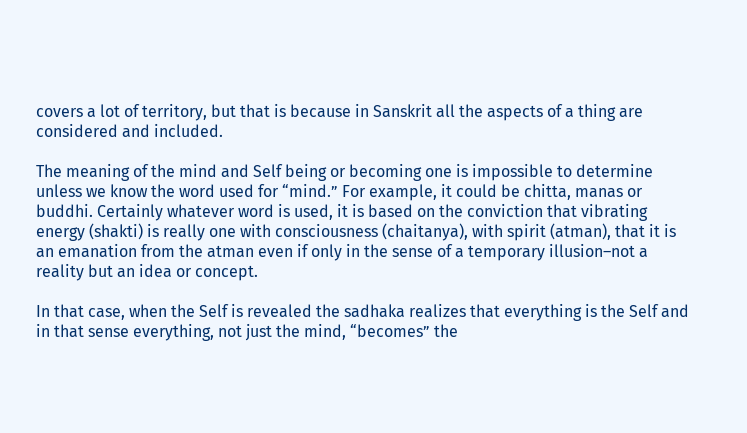covers a lot of territory, but that is because in Sanskrit all the aspects of a thing are considered and included.

The meaning of the mind and Self being or becoming one is impossible to determine unless we know the word used for “mind.” For example, it could be chitta, manas or buddhi. Certainly whatever word is used, it is based on the conviction that vibrating energy (shakti) is really one with consciousness (chaitanya), with spirit (atman), that it is an emanation from the atman even if only in the sense of a temporary illusion–not a reality but an idea or concept.

In that case, when the Self is revealed the sadhaka realizes that everything is the Self and in that sense everything, not just the mind, “becomes” the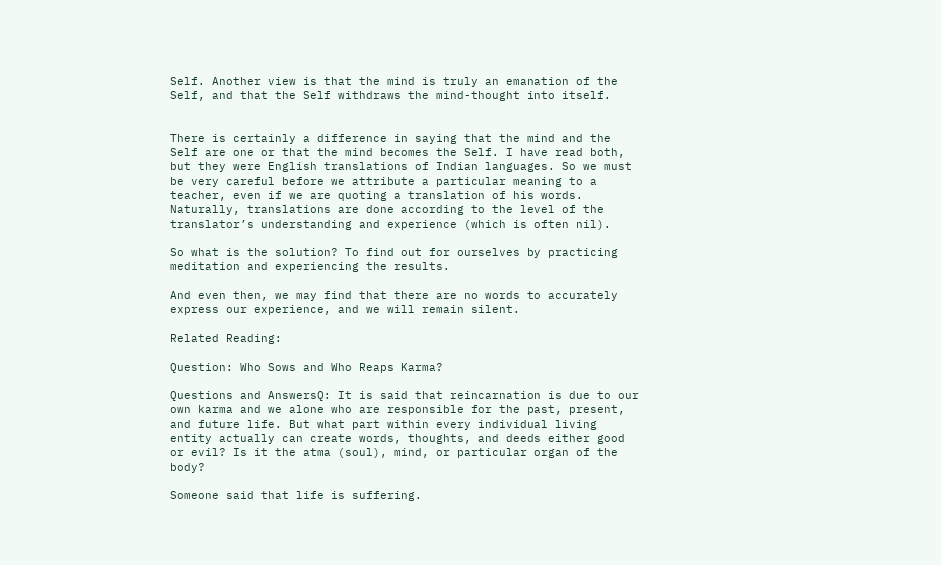Self. Another view is that the mind is truly an emanation of the Self, and that the Self withdraws the mind-thought into itself.


There is certainly a difference in saying that the mind and the Self are one or that the mind becomes the Self. I have read both, but they were English translations of Indian languages. So we must be very careful before we attribute a particular meaning to a teacher, even if we are quoting a translation of his words. Naturally, translations are done according to the level of the translator’s understanding and experience (which is often nil).

So what is the solution? To find out for ourselves by practicing meditation and experiencing the results.

And even then, we may find that there are no words to accurately express our experience, and we will remain silent.

Related Reading:

Question: Who Sows and Who Reaps Karma?

Questions and AnswersQ: It is said that reincarnation is due to our own karma and we alone who are responsible for the past, present, and future life. But what part within every individual living entity actually can create words, thoughts, and deeds either good or evil? Is it the atma (soul), mind, or particular organ of the body?

Someone said that life is suffering.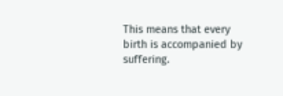This means that every birth is accompanied by suffering.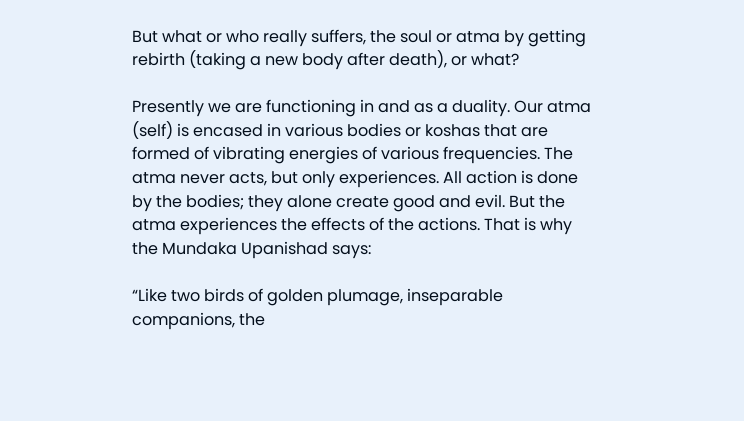But what or who really suffers, the soul or atma by getting rebirth (taking a new body after death), or what?

Presently we are functioning in and as a duality. Our atma (self) is encased in various bodies or koshas that are formed of vibrating energies of various frequencies. The atma never acts, but only experiences. All action is done by the bodies; they alone create good and evil. But the atma experiences the effects of the actions. That is why the Mundaka Upanishad says:

“Like two birds of golden plumage, inseparable companions, the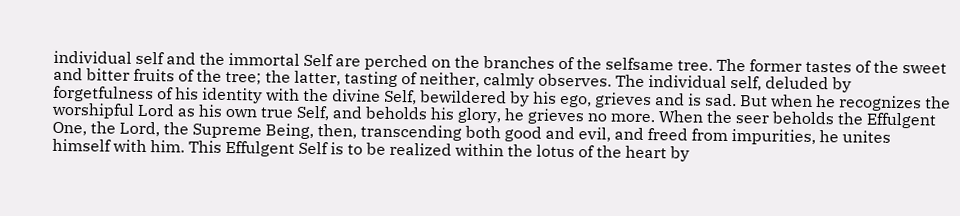individual self and the immortal Self are perched on the branches of the selfsame tree. The former tastes of the sweet and bitter fruits of the tree; the latter, tasting of neither, calmly observes. The individual self, deluded by forgetfulness of his identity with the divine Self, bewildered by his ego, grieves and is sad. But when he recognizes the worshipful Lord as his own true Self, and beholds his glory, he grieves no more. When the seer beholds the Effulgent One, the Lord, the Supreme Being, then, transcending both good and evil, and freed from impurities, he unites himself with him. This Effulgent Self is to be realized within the lotus of the heart by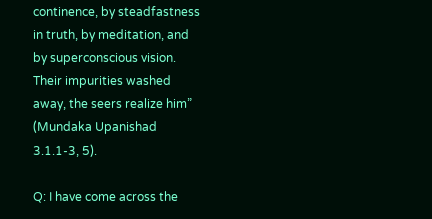continence, by steadfastness in truth, by meditation, and by superconscious vision. Their impurities washed away, the seers realize him” (Mundaka Upanishad 3.1.1-3, 5).

Q: I have come across the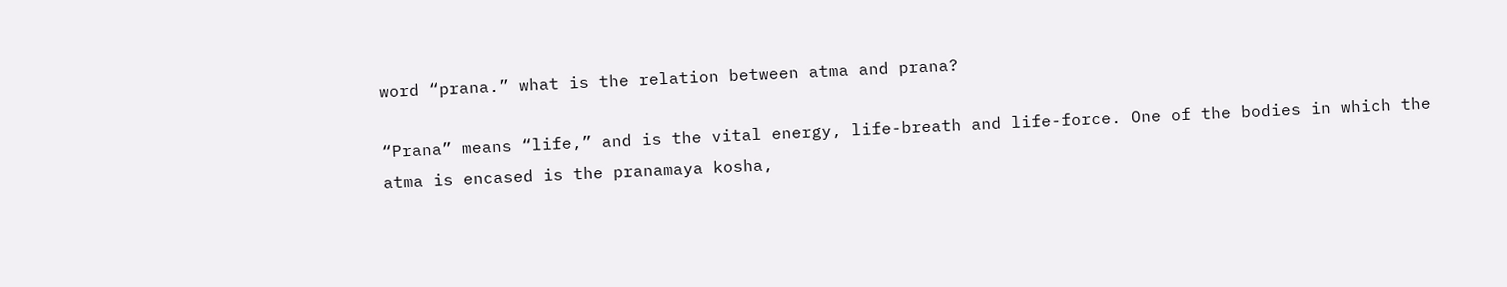word “prana.” what is the relation between atma and prana?

“Prana” means “life,” and is the vital energy, life-breath and life-force. One of the bodies in which the atma is encased is the pranamaya kosha,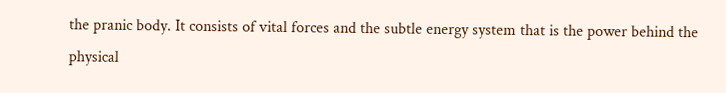the pranic body. It consists of vital forces and the subtle energy system that is the power behind the physical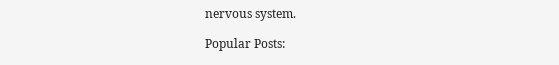nervous system.

Popular Posts: